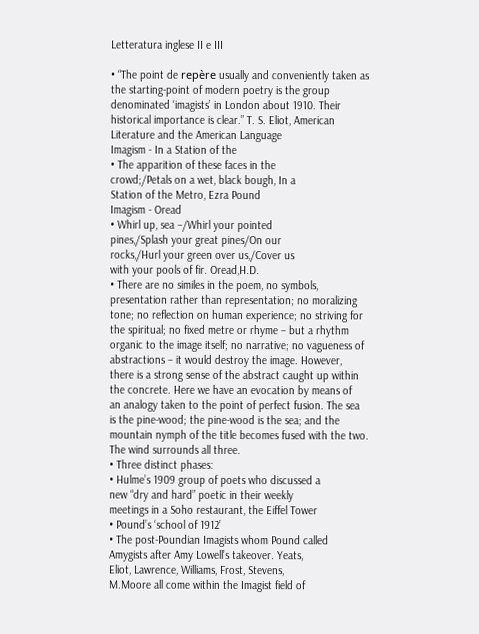Letteratura inglese II e III

• “The point de repère usually and conveniently taken as
the starting-point of modern poetry is the group
denominated ‘imagists’ in London about 1910. Their
historical importance is clear.” T. S. Eliot, American
Literature and the American Language
Imagism - In a Station of the
• The apparition of these faces in the
crowd;/Petals on a wet, black bough, In a
Station of the Metro, Ezra Pound
Imagism - Oread
• Whirl up, sea –/Whirl your pointed
pines,/Splash your great pines/On our
rocks,/Hurl your green over us,/Cover us
with your pools of fir. Oread,H.D.
• There are no similes in the poem, no symbols,
presentation rather than representation; no moralizing
tone; no reflection on human experience; no striving for
the spiritual; no fixed metre or rhyme – but a rhythm
organic to the image itself; no narrative; no vagueness of
abstractions – it would destroy the image. However,
there is a strong sense of the abstract caught up within
the concrete. Here we have an evocation by means of
an analogy taken to the point of perfect fusion. The sea
is the pine-wood; the pine-wood is the sea; and the
mountain nymph of the title becomes fused with the two.
The wind surrounds all three.
• Three distinct phases:
• Hulme’s 1909 group of poets who discussed a
new “dry and hard” poetic in their weekly
meetings in a Soho restaurant, the Eiffel Tower
• Pound’s ‘school of 1912’
• The post-Poundian Imagists whom Pound called
Amygists after Amy Lowell’s takeover. Yeats,
Eliot, Lawrence, Williams, Frost, Stevens,
M.Moore all come within the Imagist field of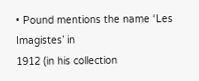• Pound mentions the name ‘Les Imagistes’ in
1912 (in his collection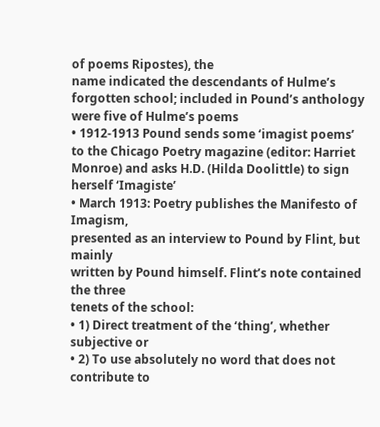of poems Ripostes), the
name indicated the descendants of Hulme’s
forgotten school; included in Pound’s anthology
were five of Hulme’s poems
• 1912-1913 Pound sends some ‘imagist poems’
to the Chicago Poetry magazine (editor: Harriet
Monroe) and asks H.D. (Hilda Doolittle) to sign
herself ‘Imagiste’
• March 1913: Poetry publishes the Manifesto of Imagism,
presented as an interview to Pound by Flint, but mainly
written by Pound himself. Flint’s note contained the three
tenets of the school:
• 1) Direct treatment of the ‘thing’, whether subjective or
• 2) To use absolutely no word that does not contribute to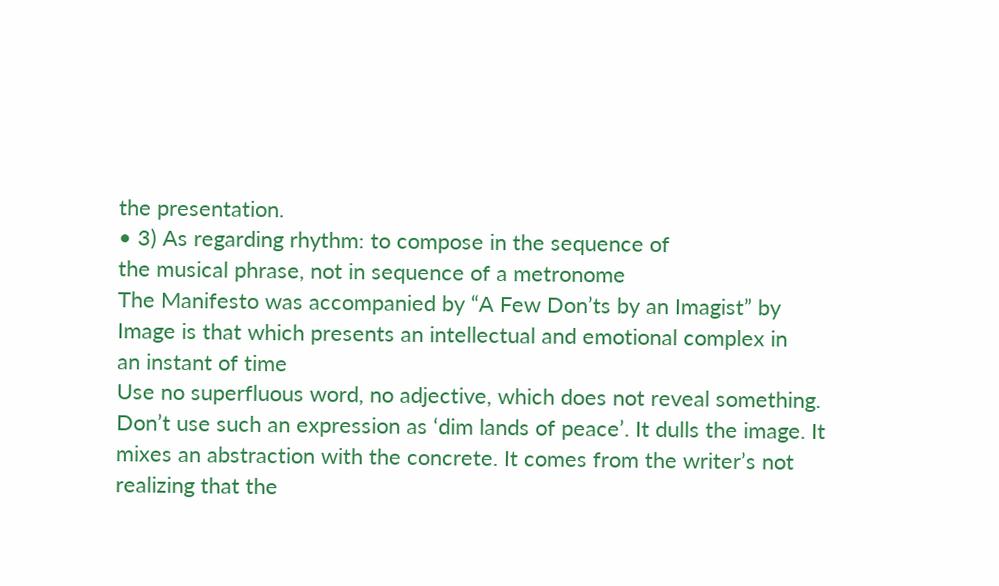the presentation.
• 3) As regarding rhythm: to compose in the sequence of
the musical phrase, not in sequence of a metronome
The Manifesto was accompanied by “A Few Don’ts by an Imagist” by
Image is that which presents an intellectual and emotional complex in
an instant of time
Use no superfluous word, no adjective, which does not reveal something.
Don’t use such an expression as ‘dim lands of peace’. It dulls the image. It
mixes an abstraction with the concrete. It comes from the writer’s not
realizing that the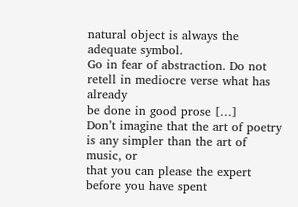natural object is always the adequate symbol.
Go in fear of abstraction. Do not retell in mediocre verse what has already
be done in good prose […]
Don’t imagine that the art of poetry is any simpler than the art of music, or
that you can please the expert before you have spent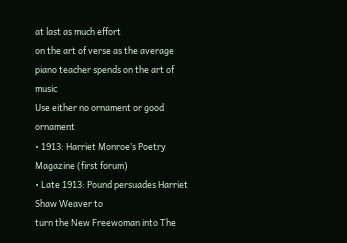at last as much effort
on the art of verse as the average piano teacher spends on the art of music
Use either no ornament or good ornament
• 1913: Harriet Monroe’s Poetry Magazine (first forum)
• Late 1913: Pound persuades Harriet Shaw Weaver to
turn the New Freewoman into The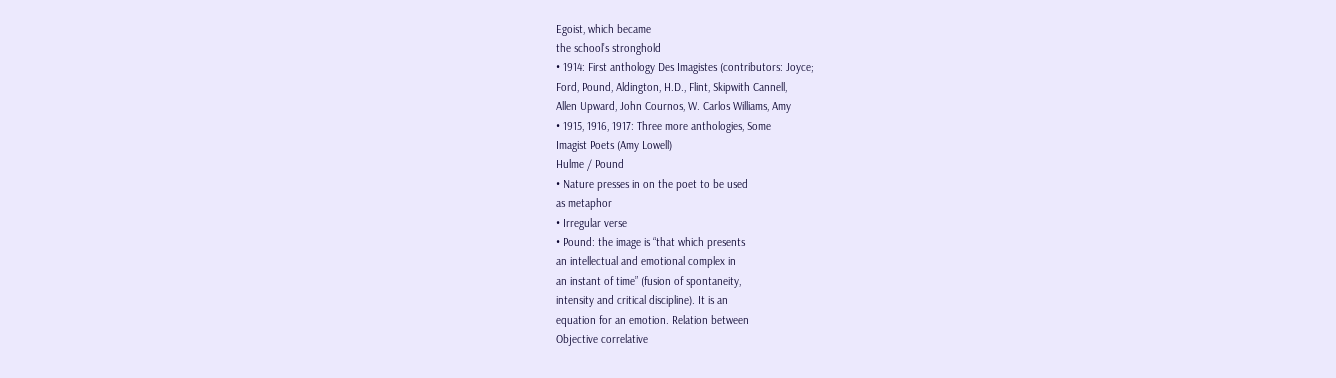Egoist, which became
the school’s stronghold
• 1914: First anthology Des Imagistes (contributors: Joyce;
Ford, Pound, Aldington, H.D., Flint, Skipwith Cannell,
Allen Upward, John Cournos, W. Carlos Williams, Amy
• 1915, 1916, 1917: Three more anthologies, Some
Imagist Poets (Amy Lowell)
Hulme / Pound
• Nature presses in on the poet to be used
as metaphor
• Irregular verse
• Pound: the image is “that which presents
an intellectual and emotional complex in
an instant of time” (fusion of spontaneity,
intensity and critical discipline). It is an
equation for an emotion. Relation between
Objective correlative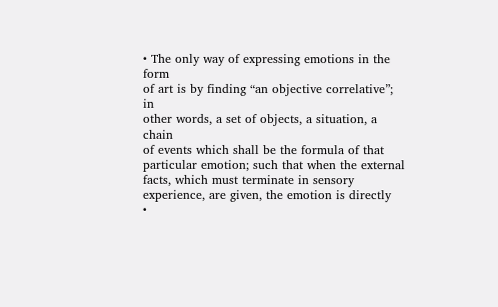• The only way of expressing emotions in the form
of art is by finding “an objective correlative”; in
other words, a set of objects, a situation, a chain
of events which shall be the formula of that
particular emotion; such that when the external
facts, which must terminate in sensory
experience, are given, the emotion is directly
•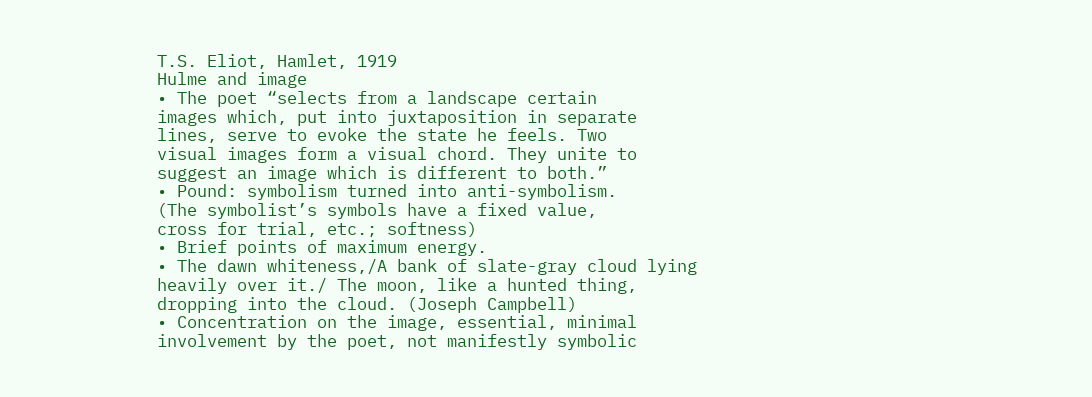T.S. Eliot, Hamlet, 1919
Hulme and image
• The poet “selects from a landscape certain
images which, put into juxtaposition in separate
lines, serve to evoke the state he feels. Two
visual images form a visual chord. They unite to
suggest an image which is different to both.”
• Pound: symbolism turned into anti-symbolism.
(The symbolist’s symbols have a fixed value,
cross for trial, etc.; softness)
• Brief points of maximum energy.
• The dawn whiteness,/A bank of slate-gray cloud lying
heavily over it./ The moon, like a hunted thing,
dropping into the cloud. (Joseph Campbell)
• Concentration on the image, essential, minimal
involvement by the poet, not manifestly symbolic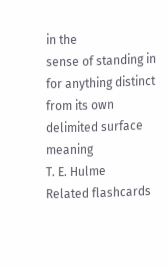in the
sense of standing in for anything distinct from its own
delimited surface meaning
T. E. Hulme
Related flashcards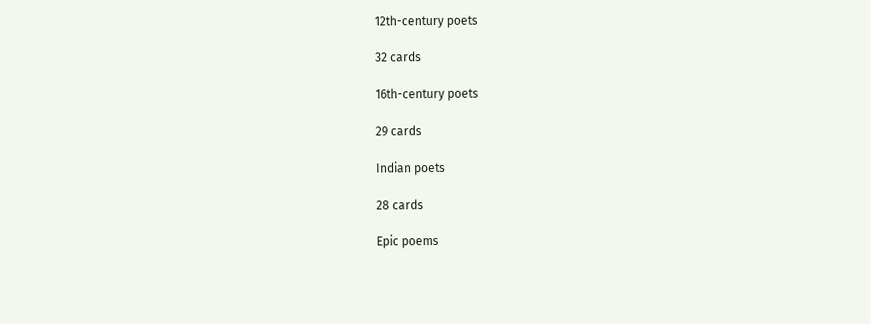12th-century poets

32 cards

16th-century poets

29 cards

Indian poets

28 cards

Epic poems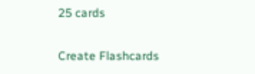25 cards

Create Flashcards